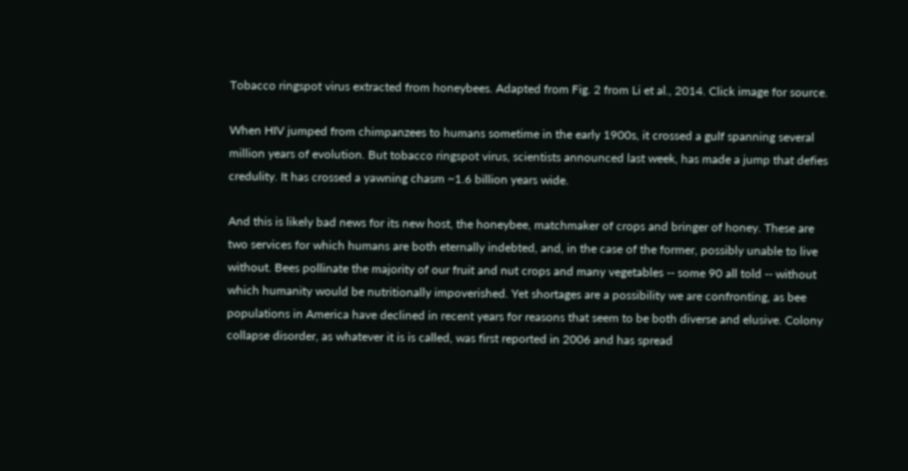Tobacco ringspot virus extracted from honeybees. Adapted from Fig. 2 from Li et al., 2014. Click image for source.

When HIV jumped from chimpanzees to humans sometime in the early 1900s, it crossed a gulf spanning several million years of evolution. But tobacco ringspot virus, scientists announced last week, has made a jump that defies credulity. It has crossed a yawning chasm ~1.6 billion years wide.

And this is likely bad news for its new host, the honeybee, matchmaker of crops and bringer of honey. These are two services for which humans are both eternally indebted, and, in the case of the former, possibly unable to live without. Bees pollinate the majority of our fruit and nut crops and many vegetables -- some 90 all told -- without which humanity would be nutritionally impoverished. Yet shortages are a possibility we are confronting, as bee populations in America have declined in recent years for reasons that seem to be both diverse and elusive. Colony collapse disorder, as whatever it is is called, was first reported in 2006 and has spread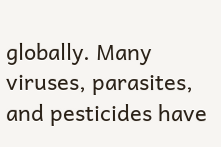globally. Many viruses, parasites, and pesticides have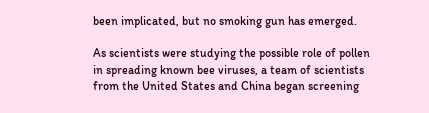been implicated, but no smoking gun has emerged.

As scientists were studying the possible role of pollen in spreading known bee viruses, a team of scientists from the United States and China began screening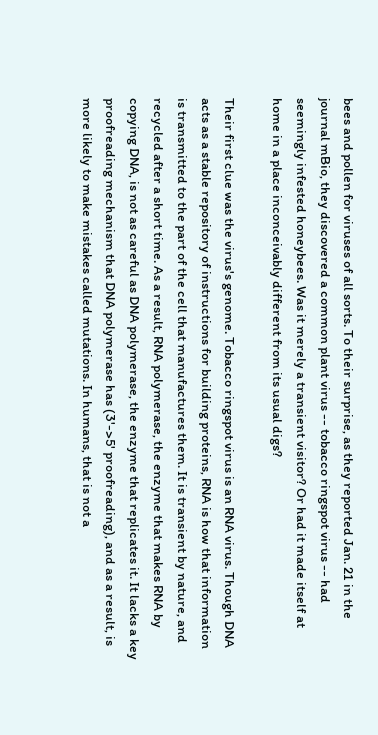bees and pollen for viruses of all sorts. To their surprise, as they reported Jan. 21 in the journal mBio, they discovered a common plant virus -- tobacco ringspot virus -- had seemingly infested honeybees. Was it merely a transient visitor? Or had it made itself at home in a place inconceivably different from its usual digs?

Their first clue was the virus's genome. Tobacco ringspot virus is an RNA virus. Though DNA acts as a stable repository of instructions for building proteins, RNA is how that information is transmitted to the part of the cell that manufactures them. It is transient by nature, and recycled after a short time. As a result, RNA polymerase, the enzyme that makes RNA by copying DNA, is not as careful as DNA polymerase, the enzyme that replicates it. It lacks a key proofreading mechanism that DNA polymerase has (3'->5' proofreading), and as a result, is more likely to make mistakes called mutations. In humans, that is not a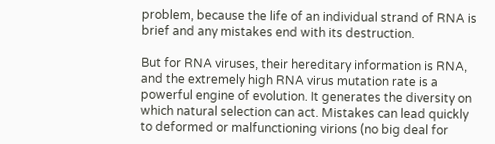problem, because the life of an individual strand of RNA is brief and any mistakes end with its destruction.

But for RNA viruses, their hereditary information is RNA, and the extremely high RNA virus mutation rate is a powerful engine of evolution. It generates the diversity on which natural selection can act. Mistakes can lead quickly to deformed or malfunctioning virions (no big deal for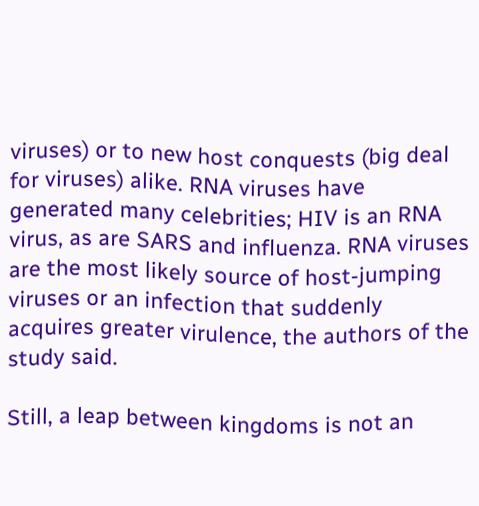viruses) or to new host conquests (big deal for viruses) alike. RNA viruses have generated many celebrities; HIV is an RNA virus, as are SARS and influenza. RNA viruses are the most likely source of host-jumping viruses or an infection that suddenly acquires greater virulence, the authors of the study said.

Still, a leap between kingdoms is not an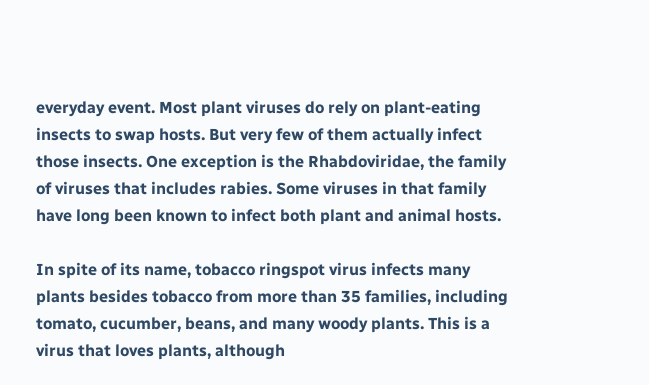everyday event. Most plant viruses do rely on plant-eating insects to swap hosts. But very few of them actually infect those insects. One exception is the Rhabdoviridae, the family of viruses that includes rabies. Some viruses in that family have long been known to infect both plant and animal hosts.

In spite of its name, tobacco ringspot virus infects many plants besides tobacco from more than 35 families, including tomato, cucumber, beans, and many woody plants. This is a virus that loves plants, although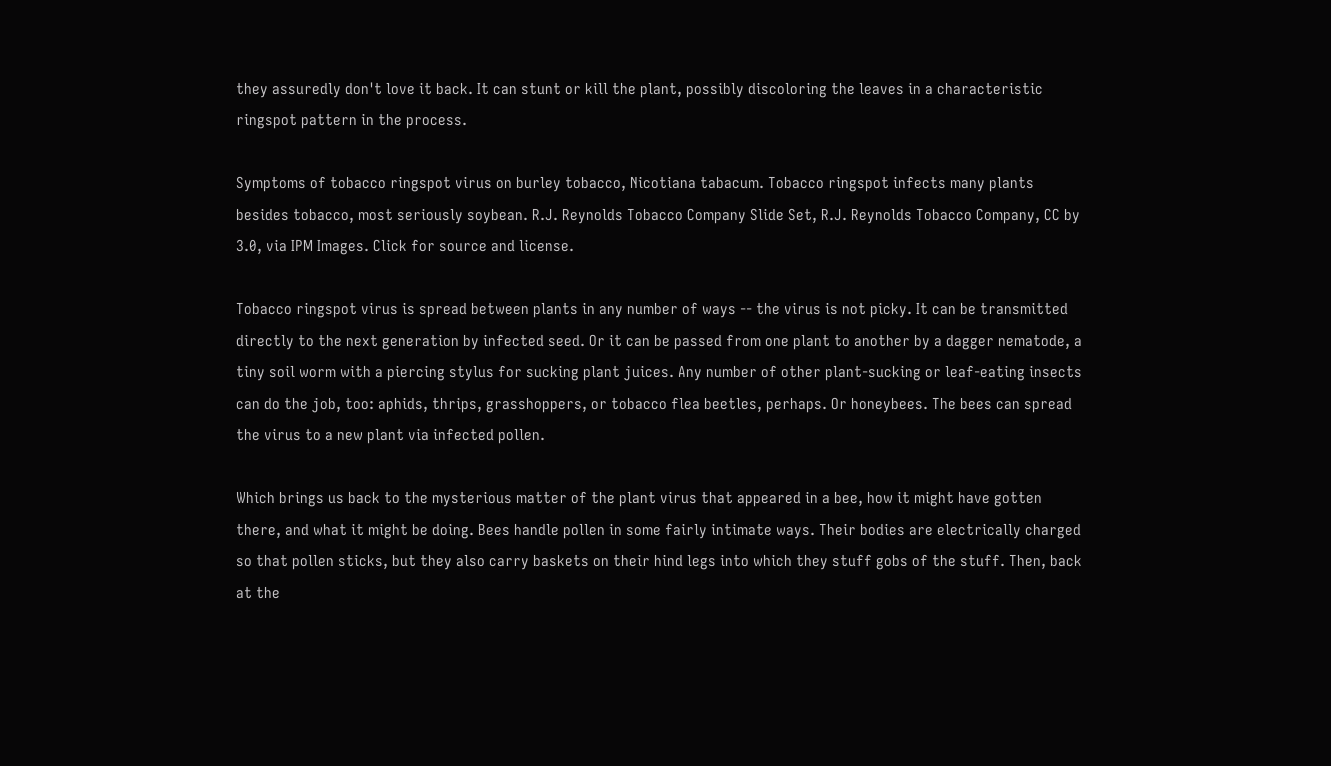they assuredly don't love it back. It can stunt or kill the plant, possibly discoloring the leaves in a characteristic ringspot pattern in the process.

Symptoms of tobacco ringspot virus on burley tobacco, Nicotiana tabacum. Tobacco ringspot infects many plants besides tobacco, most seriously soybean. R.J. Reynolds Tobacco Company Slide Set, R.J. Reynolds Tobacco Company, CC by 3.0, via IPM Images. Click for source and license.

Tobacco ringspot virus is spread between plants in any number of ways -- the virus is not picky. It can be transmitted directly to the next generation by infected seed. Or it can be passed from one plant to another by a dagger nematode, a tiny soil worm with a piercing stylus for sucking plant juices. Any number of other plant-sucking or leaf-eating insects can do the job, too: aphids, thrips, grasshoppers, or tobacco flea beetles, perhaps. Or honeybees. The bees can spread the virus to a new plant via infected pollen.

Which brings us back to the mysterious matter of the plant virus that appeared in a bee, how it might have gotten there, and what it might be doing. Bees handle pollen in some fairly intimate ways. Their bodies are electrically charged so that pollen sticks, but they also carry baskets on their hind legs into which they stuff gobs of the stuff. Then, back at the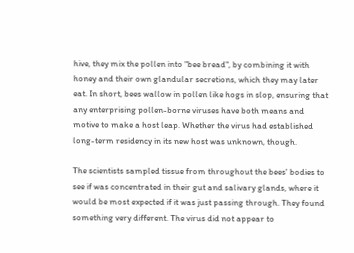hive, they mix the pollen into "bee bread", by combining it with honey and their own glandular secretions, which they may later eat. In short, bees wallow in pollen like hogs in slop, ensuring that any enterprising pollen-borne viruses have both means and motive to make a host leap. Whether the virus had established long-term residency in its new host was unknown, though.

The scientists sampled tissue from throughout the bees' bodies to see if was concentrated in their gut and salivary glands, where it would be most expected if it was just passing through. They found something very different. The virus did not appear to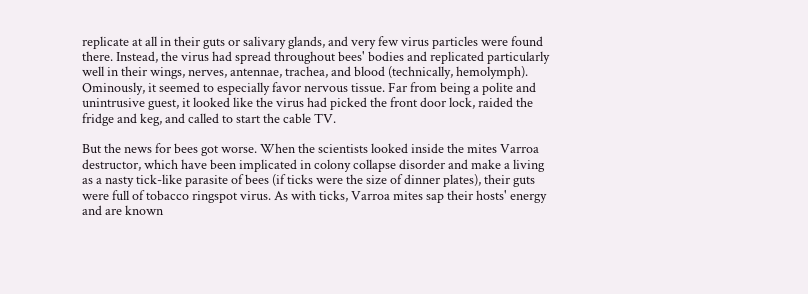replicate at all in their guts or salivary glands, and very few virus particles were found there. Instead, the virus had spread throughout bees' bodies and replicated particularly well in their wings, nerves, antennae, trachea, and blood (technically, hemolymph). Ominously, it seemed to especially favor nervous tissue. Far from being a polite and unintrusive guest, it looked like the virus had picked the front door lock, raided the fridge and keg, and called to start the cable TV.

But the news for bees got worse. When the scientists looked inside the mites Varroa destructor, which have been implicated in colony collapse disorder and make a living as a nasty tick-like parasite of bees (if ticks were the size of dinner plates), their guts were full of tobacco ringspot virus. As with ticks, Varroa mites sap their hosts' energy and are known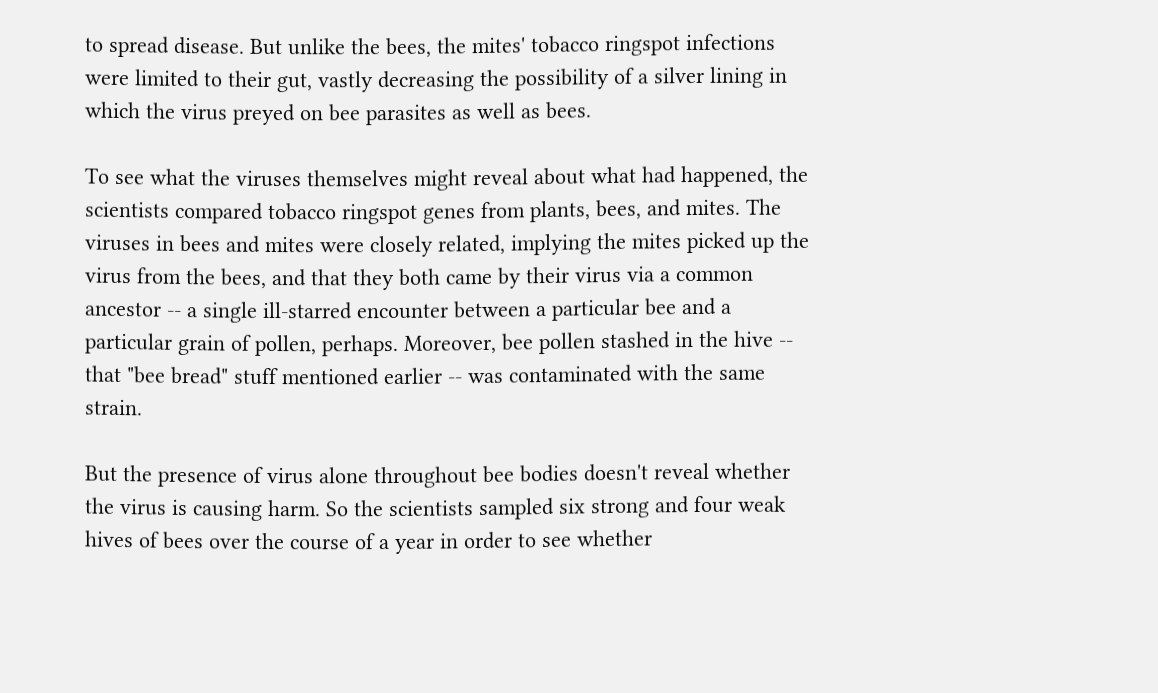to spread disease. But unlike the bees, the mites' tobacco ringspot infections were limited to their gut, vastly decreasing the possibility of a silver lining in which the virus preyed on bee parasites as well as bees.

To see what the viruses themselves might reveal about what had happened, the scientists compared tobacco ringspot genes from plants, bees, and mites. The viruses in bees and mites were closely related, implying the mites picked up the virus from the bees, and that they both came by their virus via a common ancestor -- a single ill-starred encounter between a particular bee and a particular grain of pollen, perhaps. Moreover, bee pollen stashed in the hive -- that "bee bread" stuff mentioned earlier -- was contaminated with the same strain.

But the presence of virus alone throughout bee bodies doesn't reveal whether the virus is causing harm. So the scientists sampled six strong and four weak hives of bees over the course of a year in order to see whether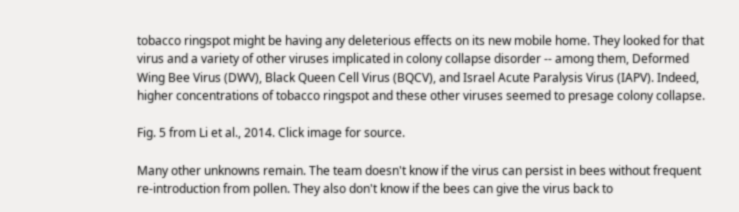tobacco ringspot might be having any deleterious effects on its new mobile home. They looked for that virus and a variety of other viruses implicated in colony collapse disorder -- among them, Deformed Wing Bee Virus (DWV), Black Queen Cell Virus (BQCV), and Israel Acute Paralysis Virus (IAPV). Indeed, higher concentrations of tobacco ringspot and these other viruses seemed to presage colony collapse.

Fig. 5 from Li et al., 2014. Click image for source.

Many other unknowns remain. The team doesn't know if the virus can persist in bees without frequent re-introduction from pollen. They also don't know if the bees can give the virus back to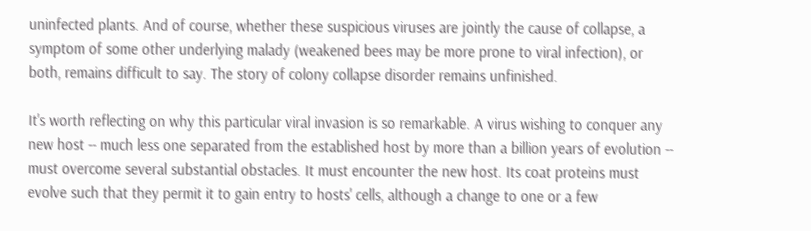uninfected plants. And of course, whether these suspicious viruses are jointly the cause of collapse, a symptom of some other underlying malady (weakened bees may be more prone to viral infection), or both, remains difficult to say. The story of colony collapse disorder remains unfinished.

It's worth reflecting on why this particular viral invasion is so remarkable. A virus wishing to conquer any new host -- much less one separated from the established host by more than a billion years of evolution -- must overcome several substantial obstacles. It must encounter the new host. Its coat proteins must evolve such that they permit it to gain entry to hosts' cells, although a change to one or a few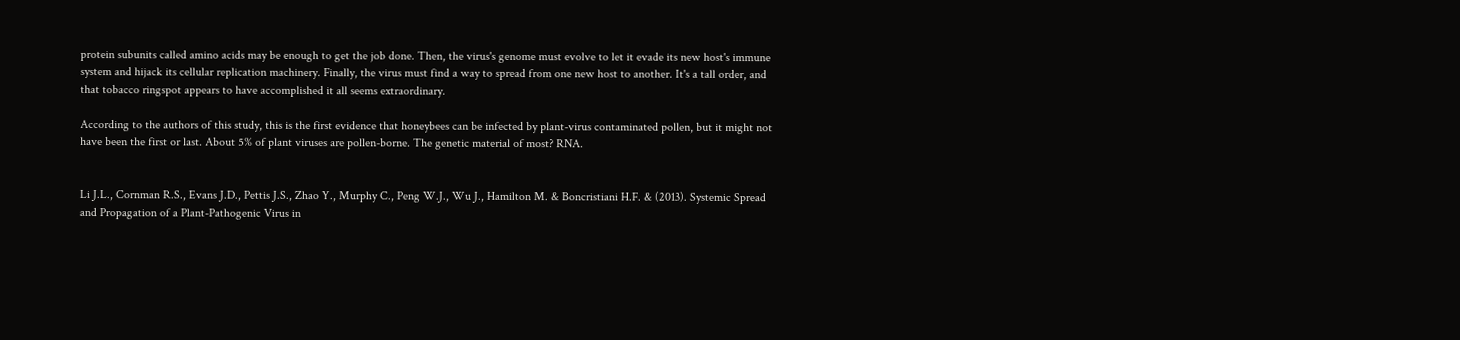protein subunits called amino acids may be enough to get the job done. Then, the virus's genome must evolve to let it evade its new host's immune system and hijack its cellular replication machinery. Finally, the virus must find a way to spread from one new host to another. It's a tall order, and that tobacco ringspot appears to have accomplished it all seems extraordinary.

According to the authors of this study, this is the first evidence that honeybees can be infected by plant-virus contaminated pollen, but it might not have been the first or last. About 5% of plant viruses are pollen-borne. The genetic material of most? RNA.


Li J.L., Cornman R.S., Evans J.D., Pettis J.S., Zhao Y., Murphy C., Peng W.J., Wu J., Hamilton M. & Boncristiani H.F. & (2013). Systemic Spread and Propagation of a Plant-Pathogenic Virus in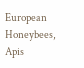European Honeybees, Apis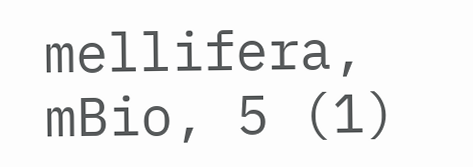mellifera, mBio, 5 (1)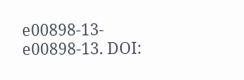e00898-13-e00898-13. DOI: